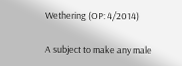Wethering (OP: 4/2014)

A subject to make any male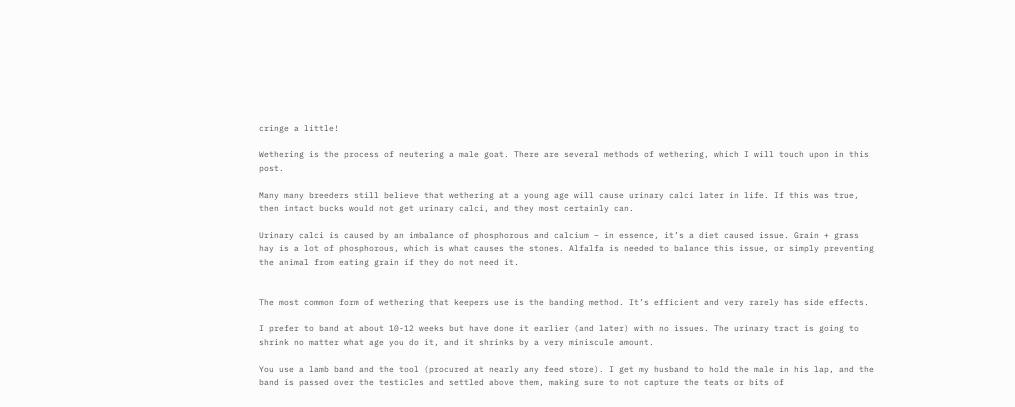cringe a little!

Wethering is the process of neutering a male goat. There are several methods of wethering, which I will touch upon in this post.

Many many breeders still believe that wethering at a young age will cause urinary calci later in life. If this was true, then intact bucks would not get urinary calci, and they most certainly can.

Urinary calci is caused by an imbalance of phosphorous and calcium – in essence, it’s a diet caused issue. Grain + grass hay is a lot of phosphorous, which is what causes the stones. Alfalfa is needed to balance this issue, or simply preventing the animal from eating grain if they do not need it.


The most common form of wethering that keepers use is the banding method. It’s efficient and very rarely has side effects.

I prefer to band at about 10-12 weeks but have done it earlier (and later) with no issues. The urinary tract is going to shrink no matter what age you do it, and it shrinks by a very miniscule amount.

You use a lamb band and the tool (procured at nearly any feed store). I get my husband to hold the male in his lap, and the band is passed over the testicles and settled above them, making sure to not capture the teats or bits of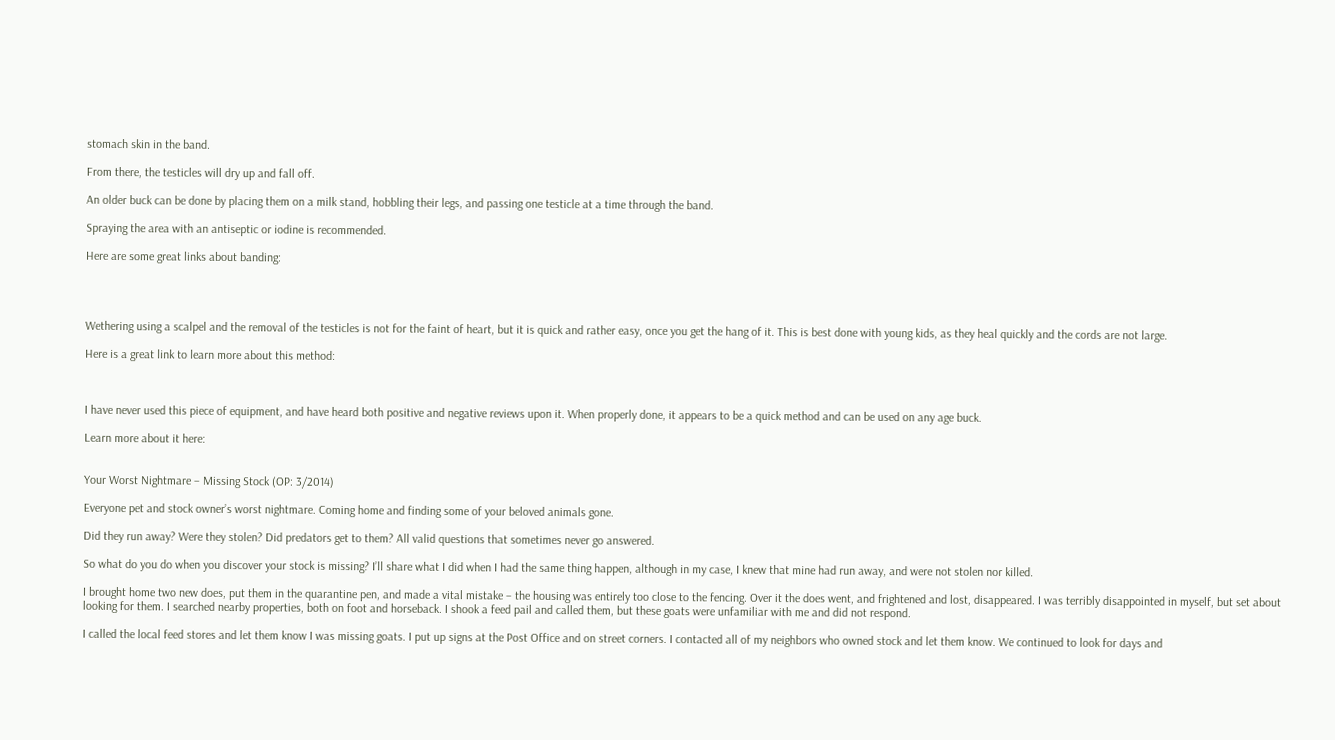stomach skin in the band.

From there, the testicles will dry up and fall off.

An older buck can be done by placing them on a milk stand, hobbling their legs, and passing one testicle at a time through the band.

Spraying the area with an antiseptic or iodine is recommended.

Here are some great links about banding:




Wethering using a scalpel and the removal of the testicles is not for the faint of heart, but it is quick and rather easy, once you get the hang of it. This is best done with young kids, as they heal quickly and the cords are not large.

Here is a great link to learn more about this method:



I have never used this piece of equipment, and have heard both positive and negative reviews upon it. When properly done, it appears to be a quick method and can be used on any age buck.

Learn more about it here:


Your Worst Nightmare – Missing Stock (OP: 3/2014)

Everyone pet and stock owner’s worst nightmare. Coming home and finding some of your beloved animals gone.

Did they run away? Were they stolen? Did predators get to them? All valid questions that sometimes never go answered.

So what do you do when you discover your stock is missing? I’ll share what I did when I had the same thing happen, although in my case, I knew that mine had run away, and were not stolen nor killed.

I brought home two new does, put them in the quarantine pen, and made a vital mistake – the housing was entirely too close to the fencing. Over it the does went, and frightened and lost, disappeared. I was terribly disappointed in myself, but set about looking for them. I searched nearby properties, both on foot and horseback. I shook a feed pail and called them, but these goats were unfamiliar with me and did not respond.

I called the local feed stores and let them know I was missing goats. I put up signs at the Post Office and on street corners. I contacted all of my neighbors who owned stock and let them know. We continued to look for days and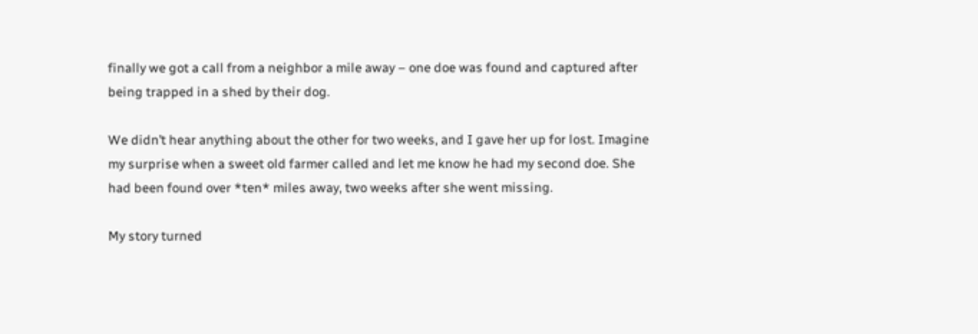finally we got a call from a neighbor a mile away – one doe was found and captured after being trapped in a shed by their dog.

We didn’t hear anything about the other for two weeks, and I gave her up for lost. Imagine my surprise when a sweet old farmer called and let me know he had my second doe. She had been found over *ten* miles away, two weeks after she went missing.

My story turned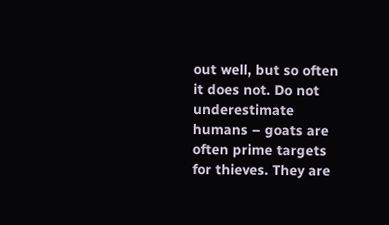out well, but so often it does not. Do not underestimate humans – goats are often prime targets for thieves. They are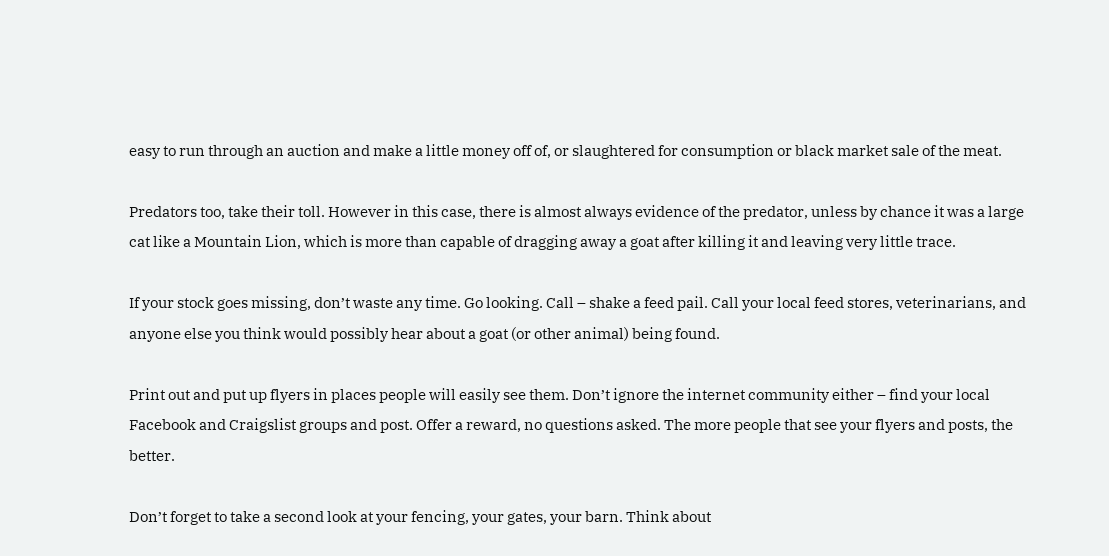easy to run through an auction and make a little money off of, or slaughtered for consumption or black market sale of the meat.

Predators too, take their toll. However in this case, there is almost always evidence of the predator, unless by chance it was a large cat like a Mountain Lion, which is more than capable of dragging away a goat after killing it and leaving very little trace.

If your stock goes missing, don’t waste any time. Go looking. Call – shake a feed pail. Call your local feed stores, veterinarians, and anyone else you think would possibly hear about a goat (or other animal) being found.

Print out and put up flyers in places people will easily see them. Don’t ignore the internet community either – find your local Facebook and Craigslist groups and post. Offer a reward, no questions asked. The more people that see your flyers and posts, the better.

Don’t forget to take a second look at your fencing, your gates, your barn. Think about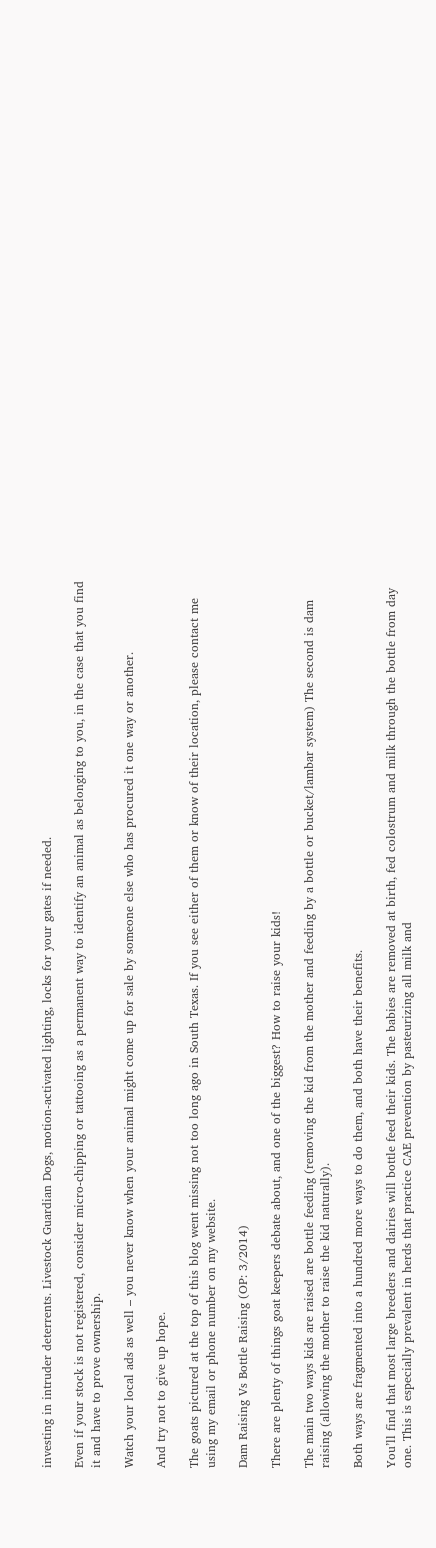investing in intruder deterrents. Livestock Guardian Dogs, motion-activated lighting, locks for your gates if needed.

Even if your stock is not registered, consider micro-chipping or tattooing as a permanent way to identify an animal as belonging to you, in the case that you find it and have to prove ownership.

Watch your local ads as well – you never know when your animal might come up for sale by someone else who has procured it one way or another.

And try not to give up hope.

The goats pictured at the top of this blog went missing not too long ago in South Texas. If you see either of them or know of their location, please contact me using my email or phone number on my website.

Dam Raising Vs Bottle Raising (OP: 3/2014)

There are plenty of things goat keepers debate about, and one of the biggest? How to raise your kids!

The main two ways kids are raised are bottle feeding (removing the kid from the mother and feeding by a bottle or bucket/lambar system) The second is dam raising (allowing the mother to raise the kid naturally).

Both ways are fragmented into a hundred more ways to do them, and both have their benefits.

You’ll find that most large breeders and dairies will bottle feed their kids. The babies are removed at birth, fed colostrum and milk through the bottle from day one. This is especially prevalent in herds that practice CAE prevention by pasteurizing all milk and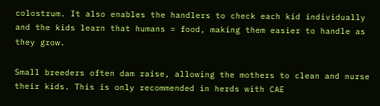colostrum. It also enables the handlers to check each kid individually and the kids learn that humans = food, making them easier to handle as they grow.

Small breeders often dam raise, allowing the mothers to clean and nurse their kids. This is only recommended in herds with CAE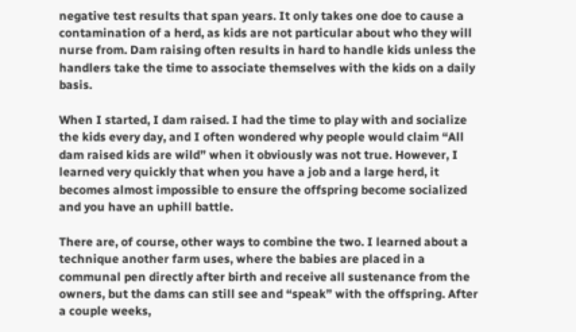negative test results that span years. It only takes one doe to cause a contamination of a herd, as kids are not particular about who they will nurse from. Dam raising often results in hard to handle kids unless the handlers take the time to associate themselves with the kids on a daily basis.

When I started, I dam raised. I had the time to play with and socialize the kids every day, and I often wondered why people would claim “All dam raised kids are wild” when it obviously was not true. However, I learned very quickly that when you have a job and a large herd, it becomes almost impossible to ensure the offspring become socialized and you have an uphill battle.

There are, of course, other ways to combine the two. I learned about a technique another farm uses, where the babies are placed in a communal pen directly after birth and receive all sustenance from the owners, but the dams can still see and “speak” with the offspring. After a couple weeks,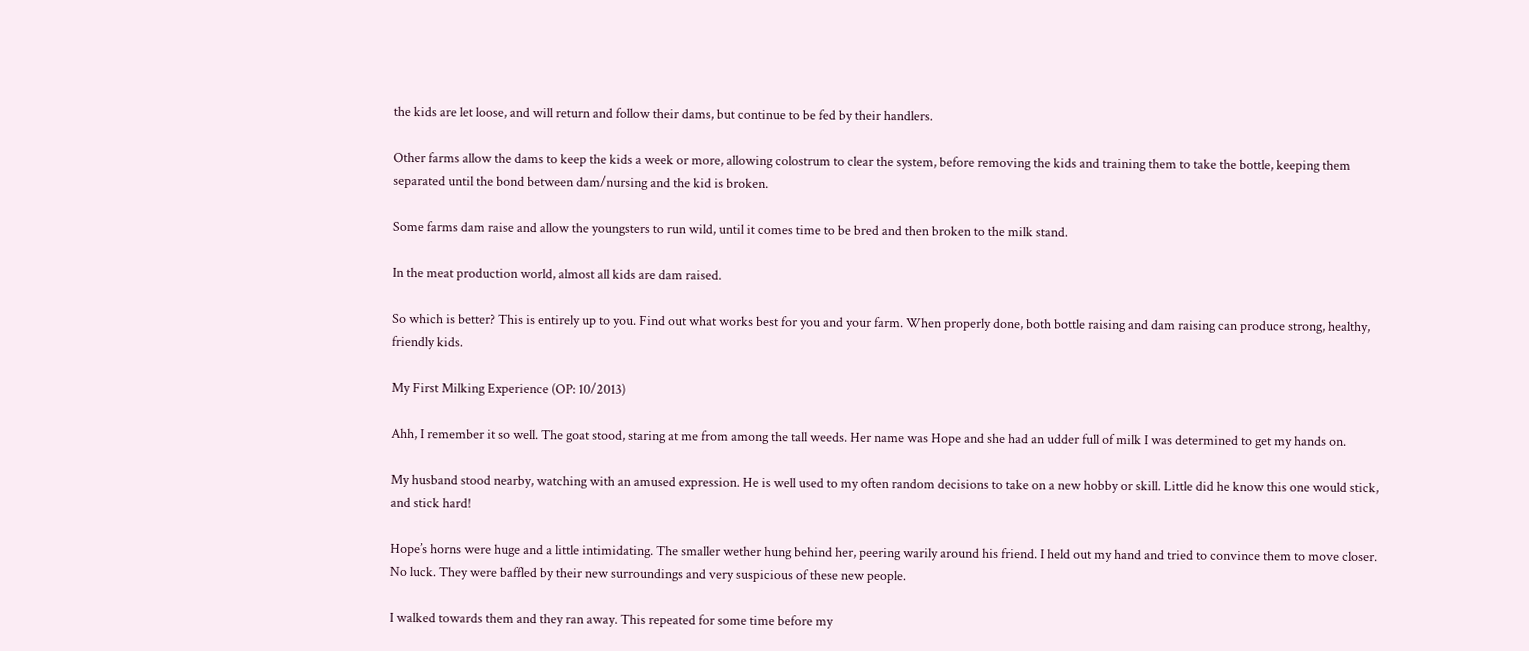the kids are let loose, and will return and follow their dams, but continue to be fed by their handlers.

Other farms allow the dams to keep the kids a week or more, allowing colostrum to clear the system, before removing the kids and training them to take the bottle, keeping them separated until the bond between dam/nursing and the kid is broken.

Some farms dam raise and allow the youngsters to run wild, until it comes time to be bred and then broken to the milk stand.

In the meat production world, almost all kids are dam raised.

So which is better? This is entirely up to you. Find out what works best for you and your farm. When properly done, both bottle raising and dam raising can produce strong, healthy, friendly kids.

My First Milking Experience (OP: 10/2013)

Ahh, I remember it so well. The goat stood, staring at me from among the tall weeds. Her name was Hope and she had an udder full of milk I was determined to get my hands on.

My husband stood nearby, watching with an amused expression. He is well used to my often random decisions to take on a new hobby or skill. Little did he know this one would stick, and stick hard!

Hope’s horns were huge and a little intimidating. The smaller wether hung behind her, peering warily around his friend. I held out my hand and tried to convince them to move closer. No luck. They were baffled by their new surroundings and very suspicious of these new people.

I walked towards them and they ran away. This repeated for some time before my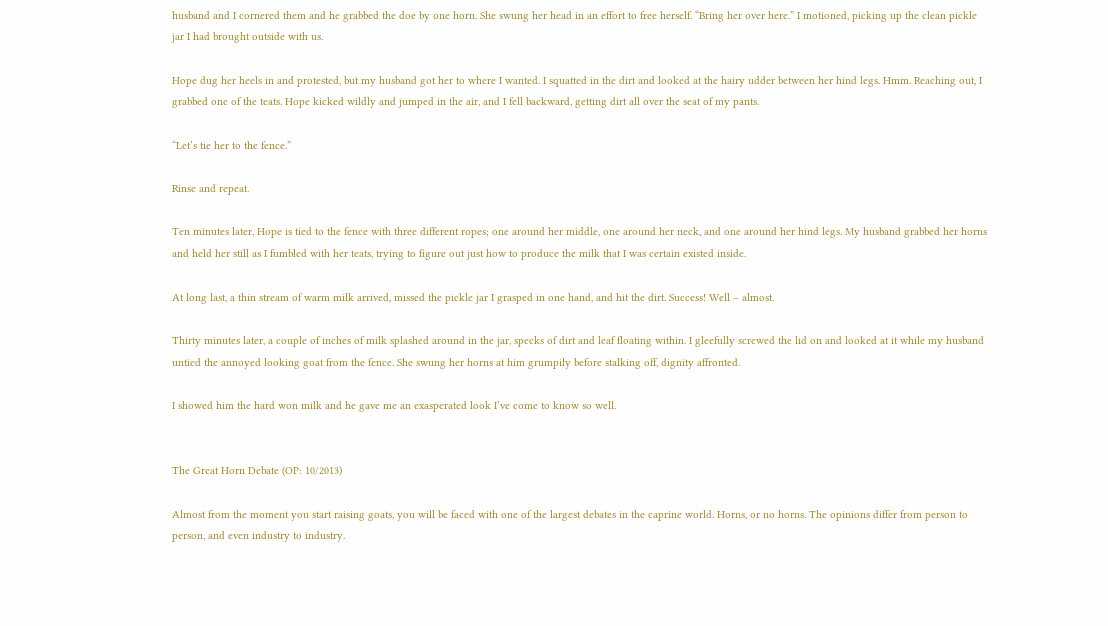husband and I cornered them and he grabbed the doe by one horn. She swung her head in an effort to free herself. “Bring her over here.” I motioned, picking up the clean pickle jar I had brought outside with us.

Hope dug her heels in and protested, but my husband got her to where I wanted. I squatted in the dirt and looked at the hairy udder between her hind legs. Hmm. Reaching out, I grabbed one of the teats. Hope kicked wildly and jumped in the air, and I fell backward, getting dirt all over the seat of my pants.

“Let’s tie her to the fence.”

Rinse and repeat.

Ten minutes later, Hope is tied to the fence with three different ropes; one around her middle, one around her neck, and one around her hind legs. My husband grabbed her horns and held her still as I fumbled with her teats, trying to figure out just how to produce the milk that I was certain existed inside.

At long last, a thin stream of warm milk arrived, missed the pickle jar I grasped in one hand, and hit the dirt. Success! Well – almost.

Thirty minutes later, a couple of inches of milk splashed around in the jar, specks of dirt and leaf floating within. I gleefully screwed the lid on and looked at it while my husband untied the annoyed looking goat from the fence. She swung her horns at him grumpily before stalking off, dignity affronted.

I showed him the hard won milk and he gave me an exasperated look I’ve come to know so well.


The Great Horn Debate (OP: 10/2013)

Almost from the moment you start raising goats, you will be faced with one of the largest debates in the caprine world. Horns, or no horns. The opinions differ from person to person, and even industry to industry.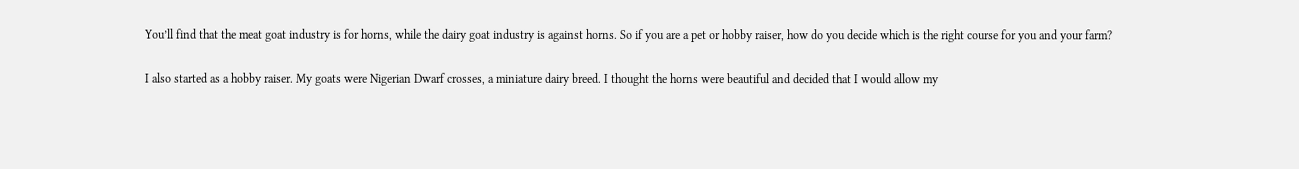You’ll find that the meat goat industry is for horns, while the dairy goat industry is against horns. So if you are a pet or hobby raiser, how do you decide which is the right course for you and your farm?

I also started as a hobby raiser. My goats were Nigerian Dwarf crosses, a miniature dairy breed. I thought the horns were beautiful and decided that I would allow my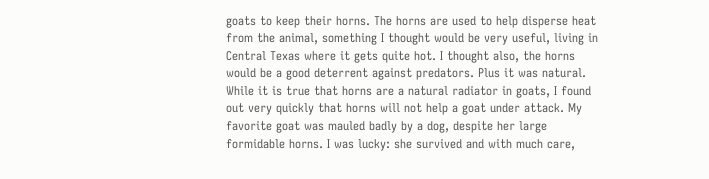goats to keep their horns. The horns are used to help disperse heat from the animal, something I thought would be very useful, living in Central Texas where it gets quite hot. I thought also, the horns would be a good deterrent against predators. Plus it was natural. While it is true that horns are a natural radiator in goats, I found out very quickly that horns will not help a goat under attack. My favorite goat was mauled badly by a dog, despite her large formidable horns. I was lucky: she survived and with much care,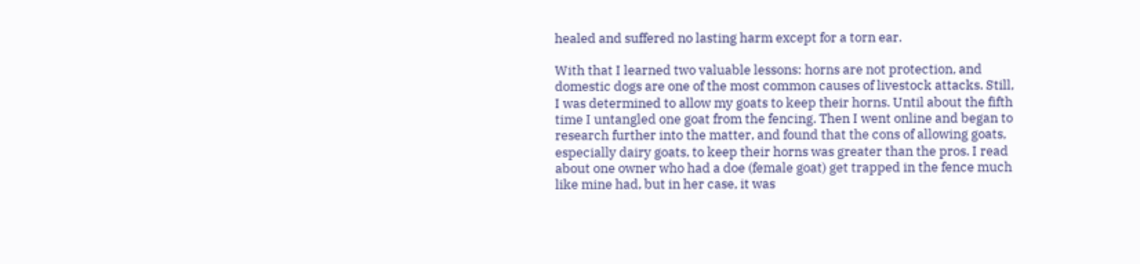healed and suffered no lasting harm except for a torn ear.

With that I learned two valuable lessons: horns are not protection, and domestic dogs are one of the most common causes of livestock attacks. Still, I was determined to allow my goats to keep their horns. Until about the fifth time I untangled one goat from the fencing. Then I went online and began to research further into the matter, and found that the cons of allowing goats, especially dairy goats, to keep their horns was greater than the pros. I read about one owner who had a doe (female goat) get trapped in the fence much like mine had, but in her case, it was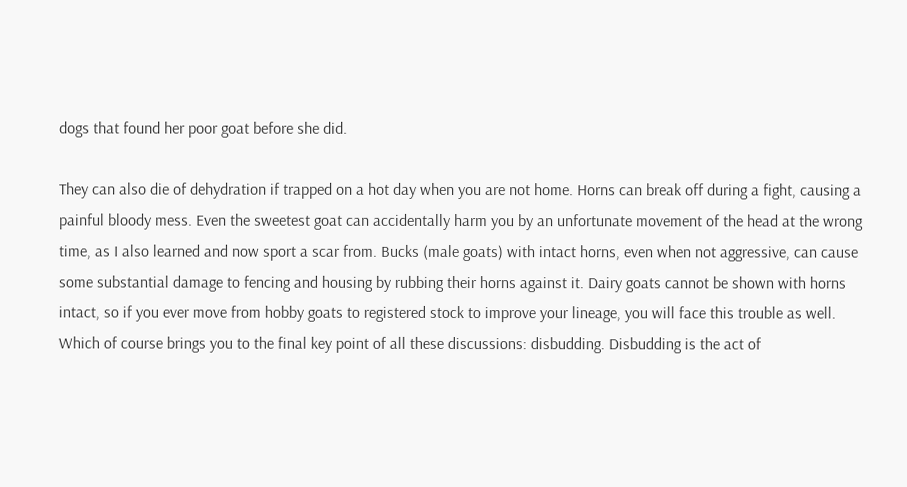dogs that found her poor goat before she did.

They can also die of dehydration if trapped on a hot day when you are not home. Horns can break off during a fight, causing a painful bloody mess. Even the sweetest goat can accidentally harm you by an unfortunate movement of the head at the wrong time, as I also learned and now sport a scar from. Bucks (male goats) with intact horns, even when not aggressive, can cause some substantial damage to fencing and housing by rubbing their horns against it. Dairy goats cannot be shown with horns intact, so if you ever move from hobby goats to registered stock to improve your lineage, you will face this trouble as well. Which of course brings you to the final key point of all these discussions: disbudding. Disbudding is the act of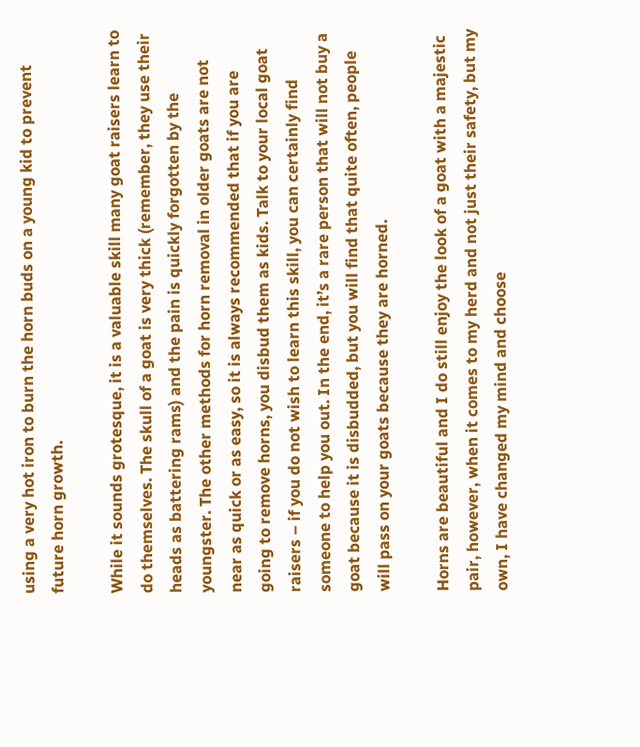using a very hot iron to burn the horn buds on a young kid to prevent future horn growth.

While it sounds grotesque, it is a valuable skill many goat raisers learn to do themselves. The skull of a goat is very thick (remember, they use their heads as battering rams) and the pain is quickly forgotten by the youngster. The other methods for horn removal in older goats are not near as quick or as easy, so it is always recommended that if you are going to remove horns, you disbud them as kids. Talk to your local goat raisers – if you do not wish to learn this skill, you can certainly find someone to help you out. In the end, it’s a rare person that will not buy a goat because it is disbudded, but you will find that quite often, people will pass on your goats because they are horned.

Horns are beautiful and I do still enjoy the look of a goat with a majestic pair, however, when it comes to my herd and not just their safety, but my own, I have changed my mind and choose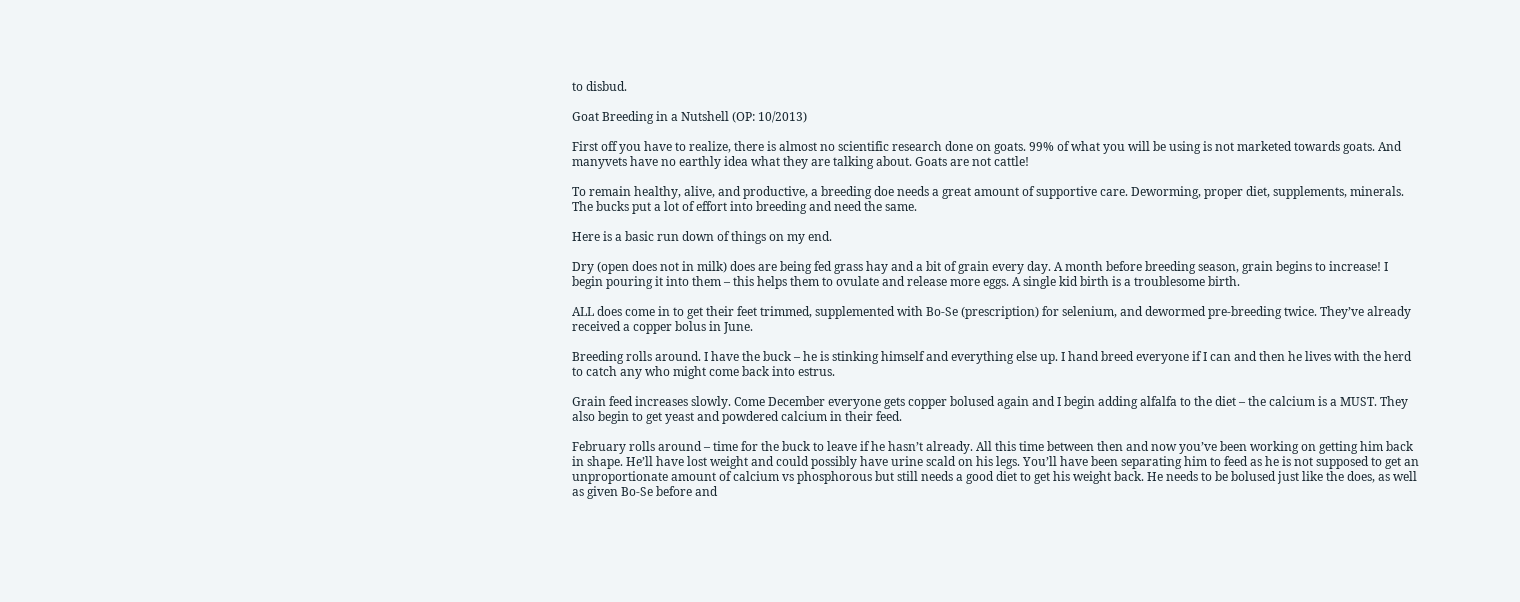to disbud.

Goat Breeding in a Nutshell (OP: 10/2013)

First off you have to realize, there is almost no scientific research done on goats. 99% of what you will be using is not marketed towards goats. And  manyvets have no earthly idea what they are talking about. Goats are not cattle!

To remain healthy, alive, and productive, a breeding doe needs a great amount of supportive care. Deworming, proper diet, supplements, minerals. The bucks put a lot of effort into breeding and need the same.

Here is a basic run down of things on my end.

Dry (open does not in milk) does are being fed grass hay and a bit of grain every day. A month before breeding season, grain begins to increase! I begin pouring it into them – this helps them to ovulate and release more eggs. A single kid birth is a troublesome birth.

ALL does come in to get their feet trimmed, supplemented with Bo-Se (prescription) for selenium, and dewormed pre-breeding twice. They’ve already received a copper bolus in June.

Breeding rolls around. I have the buck – he is stinking himself and everything else up. I hand breed everyone if I can and then he lives with the herd to catch any who might come back into estrus.

Grain feed increases slowly. Come December everyone gets copper bolused again and I begin adding alfalfa to the diet – the calcium is a MUST. They also begin to get yeast and powdered calcium in their feed.

February rolls around – time for the buck to leave if he hasn’t already. All this time between then and now you’ve been working on getting him back in shape. He’ll have lost weight and could possibly have urine scald on his legs. You’ll have been separating him to feed as he is not supposed to get an unproportionate amount of calcium vs phosphorous but still needs a good diet to get his weight back. He needs to be bolused just like the does, as well as given Bo-Se before and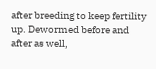after breeding to keep fertility up. Dewormed before and after as well,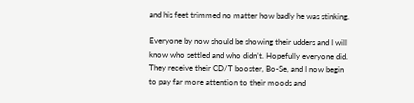and his feet trimmed no matter how badly he was stinking.

Everyone by now should be showing their udders and I will know who settled and who didn’t. Hopefully everyone did. They receive their CD/T booster, Bo-Se, and I now begin to pay far more attention to their moods and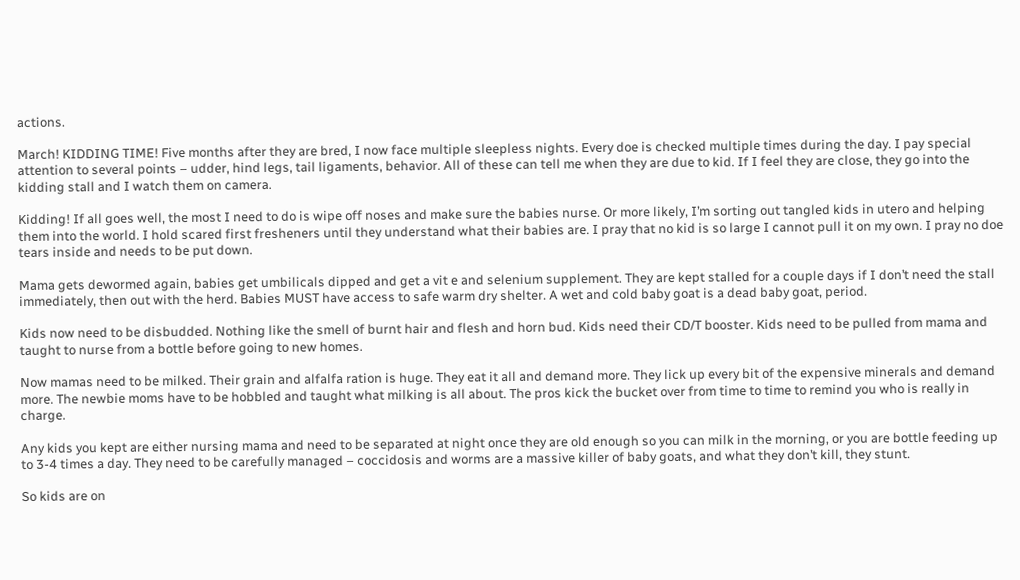actions.

March! KIDDING TIME! Five months after they are bred, I now face multiple sleepless nights. Every doe is checked multiple times during the day. I pay special attention to several points – udder, hind legs, tail ligaments, behavior. All of these can tell me when they are due to kid. If I feel they are close, they go into the kidding stall and I watch them on camera.

Kidding! If all goes well, the most I need to do is wipe off noses and make sure the babies nurse. Or more likely, I’m sorting out tangled kids in utero and helping them into the world. I hold scared first fresheners until they understand what their babies are. I pray that no kid is so large I cannot pull it on my own. I pray no doe tears inside and needs to be put down.

Mama gets dewormed again, babies get umbilicals dipped and get a vit e and selenium supplement. They are kept stalled for a couple days if I don’t need the stall immediately, then out with the herd. Babies MUST have access to safe warm dry shelter. A wet and cold baby goat is a dead baby goat, period.

Kids now need to be disbudded. Nothing like the smell of burnt hair and flesh and horn bud. Kids need their CD/T booster. Kids need to be pulled from mama and taught to nurse from a bottle before going to new homes.

Now mamas need to be milked. Their grain and alfalfa ration is huge. They eat it all and demand more. They lick up every bit of the expensive minerals and demand more. The newbie moms have to be hobbled and taught what milking is all about. The pros kick the bucket over from time to time to remind you who is really in charge.

Any kids you kept are either nursing mama and need to be separated at night once they are old enough so you can milk in the morning, or you are bottle feeding up to 3-4 times a day. They need to be carefully managed – coccidosis and worms are a massive killer of baby goats, and what they don’t kill, they stunt.

So kids are on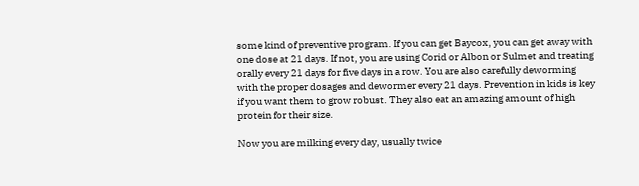some kind of preventive program. If you can get Baycox, you can get away with one dose at 21 days. If not, you are using Corid or Albon or Sulmet and treating orally every 21 days for five days in a row. You are also carefully deworming with the proper dosages and dewormer every 21 days. Prevention in kids is key if you want them to grow robust. They also eat an amazing amount of high protein for their size.

Now you are milking every day, usually twice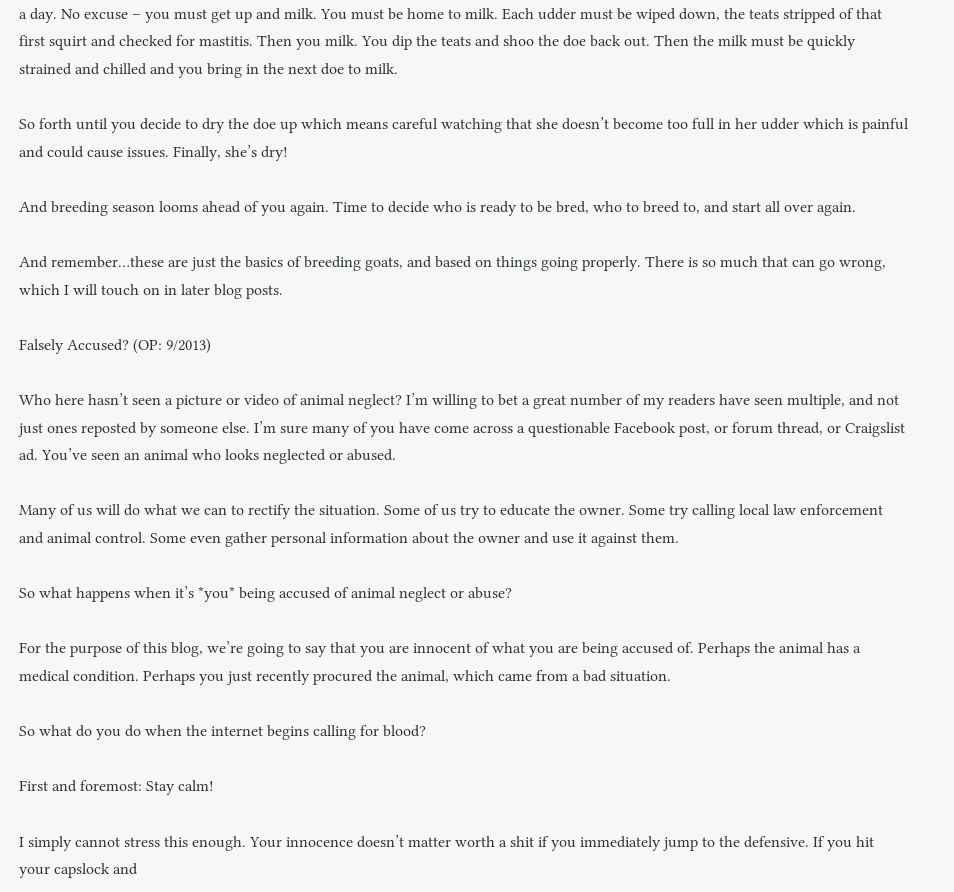a day. No excuse – you must get up and milk. You must be home to milk. Each udder must be wiped down, the teats stripped of that first squirt and checked for mastitis. Then you milk. You dip the teats and shoo the doe back out. Then the milk must be quickly strained and chilled and you bring in the next doe to milk.

So forth until you decide to dry the doe up which means careful watching that she doesn’t become too full in her udder which is painful and could cause issues. Finally, she’s dry!

And breeding season looms ahead of you again. Time to decide who is ready to be bred, who to breed to, and start all over again.

And remember…these are just the basics of breeding goats, and based on things going properly. There is so much that can go wrong, which I will touch on in later blog posts.

Falsely Accused? (OP: 9/2013)

Who here hasn’t seen a picture or video of animal neglect? I’m willing to bet a great number of my readers have seen multiple, and not just ones reposted by someone else. I’m sure many of you have come across a questionable Facebook post, or forum thread, or Craigslist ad. You’ve seen an animal who looks neglected or abused.

Many of us will do what we can to rectify the situation. Some of us try to educate the owner. Some try calling local law enforcement and animal control. Some even gather personal information about the owner and use it against them.

So what happens when it’s *you* being accused of animal neglect or abuse?

For the purpose of this blog, we’re going to say that you are innocent of what you are being accused of. Perhaps the animal has a medical condition. Perhaps you just recently procured the animal, which came from a bad situation.

So what do you do when the internet begins calling for blood?

First and foremost: Stay calm!

I simply cannot stress this enough. Your innocence doesn’t matter worth a shit if you immediately jump to the defensive. If you hit your capslock and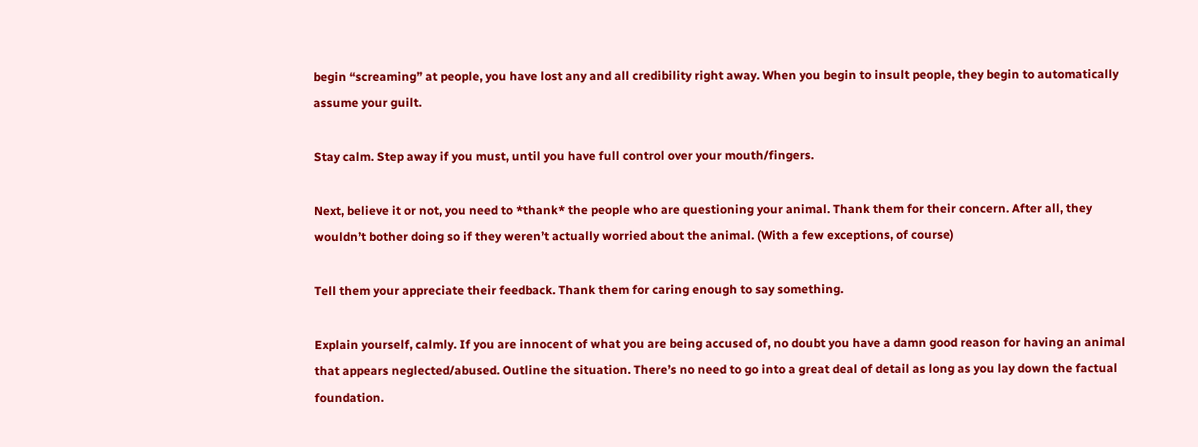begin “screaming” at people, you have lost any and all credibility right away. When you begin to insult people, they begin to automatically assume your guilt.

Stay calm. Step away if you must, until you have full control over your mouth/fingers.

Next, believe it or not, you need to *thank* the people who are questioning your animal. Thank them for their concern. After all, they wouldn’t bother doing so if they weren’t actually worried about the animal. (With a few exceptions, of course)

Tell them your appreciate their feedback. Thank them for caring enough to say something.

Explain yourself, calmly. If you are innocent of what you are being accused of, no doubt you have a damn good reason for having an animal that appears neglected/abused. Outline the situation. There’s no need to go into a great deal of detail as long as you lay down the factual foundation.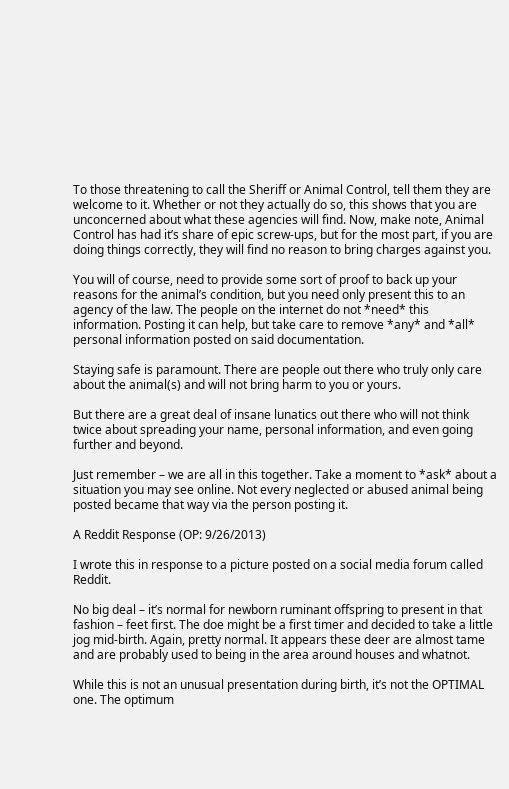To those threatening to call the Sheriff or Animal Control, tell them they are welcome to it. Whether or not they actually do so, this shows that you are unconcerned about what these agencies will find. Now, make note, Animal Control has had it’s share of epic screw-ups, but for the most part, if you are doing things correctly, they will find no reason to bring charges against you.

You will of course, need to provide some sort of proof to back up your reasons for the animal’s condition, but you need only present this to an agency of the law. The people on the internet do not *need* this information. Posting it can help, but take care to remove *any* and *all* personal information posted on said documentation.

Staying safe is paramount. There are people out there who truly only care about the animal(s) and will not bring harm to you or yours.

But there are a great deal of insane lunatics out there who will not think twice about spreading your name, personal information, and even going further and beyond.

Just remember – we are all in this together. Take a moment to *ask* about a situation you may see online. Not every neglected or abused animal being posted became that way via the person posting it.

A Reddit Response (OP: 9/26/2013)

I wrote this in response to a picture posted on a social media forum called Reddit.

No big deal – it’s normal for newborn ruminant offspring to present in that fashion – feet first. The doe might be a first timer and decided to take a little jog mid-birth. Again, pretty normal. It appears these deer are almost tame and are probably used to being in the area around houses and whatnot.

While this is not an unusual presentation during birth, it’s not the OPTIMAL one. The optimum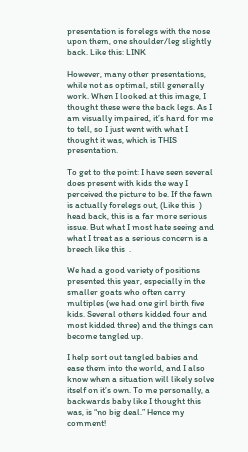presentation is forelegs with the nose upon them, one shoulder/leg slightly back. Like this: LINK

However, many other presentations, while not as optimal, still generally work. When I looked at this image, I thought these were the back legs. As I am visually impaired, it’s hard for me to tell, so I just went with what I thought it was, which is THIS  presentation.

To get to the point: I have seen several does present with kids the way I perceived the picture to be. If the fawn is actually forelegs out, (Like this  ) head back, this is a far more serious issue. But what I most hate seeing and what I treat as a serious concern is a breech like this  .

We had a good variety of positions presented this year, especially in the smaller goats who often carry multiples (we had one girl birth five kids. Several others kidded four and most kidded three) and the things can become tangled up.

I help sort out tangled babies and ease them into the world, and I also know when a situation will likely solve itself on it’s own. To me personally, a backwards baby like I thought this was, is “no big deal.” Hence my comment!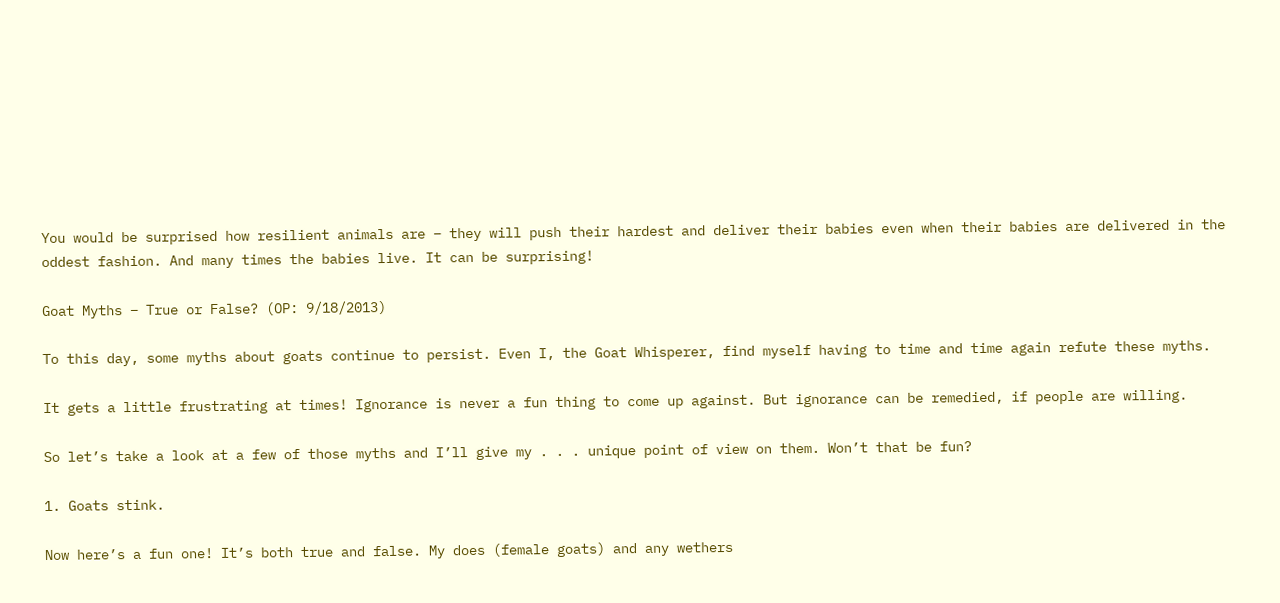You would be surprised how resilient animals are – they will push their hardest and deliver their babies even when their babies are delivered in the oddest fashion. And many times the babies live. It can be surprising!

Goat Myths – True or False? (OP: 9/18/2013)

To this day, some myths about goats continue to persist. Even I, the Goat Whisperer, find myself having to time and time again refute these myths.

It gets a little frustrating at times! Ignorance is never a fun thing to come up against. But ignorance can be remedied, if people are willing.

So let’s take a look at a few of those myths and I’ll give my . . . unique point of view on them. Won’t that be fun?

1. Goats stink.

Now here’s a fun one! It’s both true and false. My does (female goats) and any wethers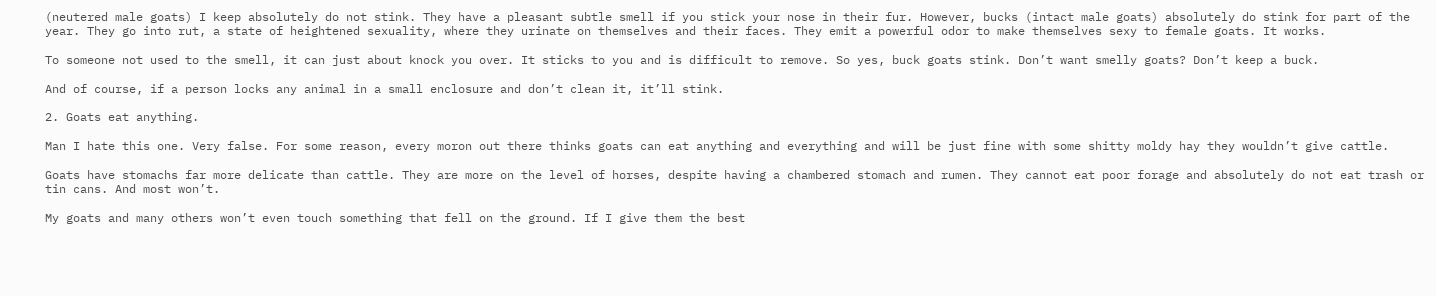(neutered male goats) I keep absolutely do not stink. They have a pleasant subtle smell if you stick your nose in their fur. However, bucks (intact male goats) absolutely do stink for part of the year. They go into rut, a state of heightened sexuality, where they urinate on themselves and their faces. They emit a powerful odor to make themselves sexy to female goats. It works.

To someone not used to the smell, it can just about knock you over. It sticks to you and is difficult to remove. So yes, buck goats stink. Don’t want smelly goats? Don’t keep a buck.

And of course, if a person locks any animal in a small enclosure and don’t clean it, it’ll stink.

2. Goats eat anything.

Man I hate this one. Very false. For some reason, every moron out there thinks goats can eat anything and everything and will be just fine with some shitty moldy hay they wouldn’t give cattle.

Goats have stomachs far more delicate than cattle. They are more on the level of horses, despite having a chambered stomach and rumen. They cannot eat poor forage and absolutely do not eat trash or tin cans. And most won’t.

My goats and many others won’t even touch something that fell on the ground. If I give them the best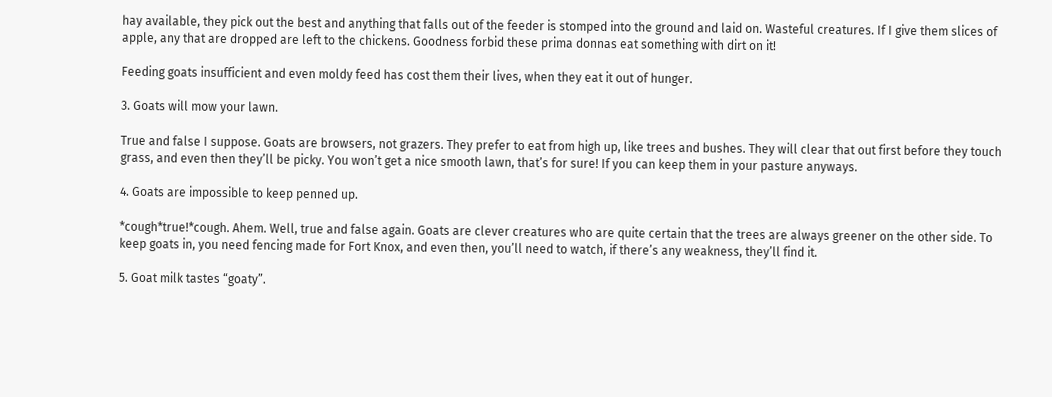hay available, they pick out the best and anything that falls out of the feeder is stomped into the ground and laid on. Wasteful creatures. If I give them slices of apple, any that are dropped are left to the chickens. Goodness forbid these prima donnas eat something with dirt on it!

Feeding goats insufficient and even moldy feed has cost them their lives, when they eat it out of hunger.

3. Goats will mow your lawn.

True and false I suppose. Goats are browsers, not grazers. They prefer to eat from high up, like trees and bushes. They will clear that out first before they touch grass, and even then they’ll be picky. You won’t get a nice smooth lawn, that’s for sure! If you can keep them in your pasture anyways.

4. Goats are impossible to keep penned up.

*cough*true!*cough. Ahem. Well, true and false again. Goats are clever creatures who are quite certain that the trees are always greener on the other side. To keep goats in, you need fencing made for Fort Knox, and even then, you’ll need to watch, if there’s any weakness, they’ll find it.

5. Goat milk tastes “goaty”.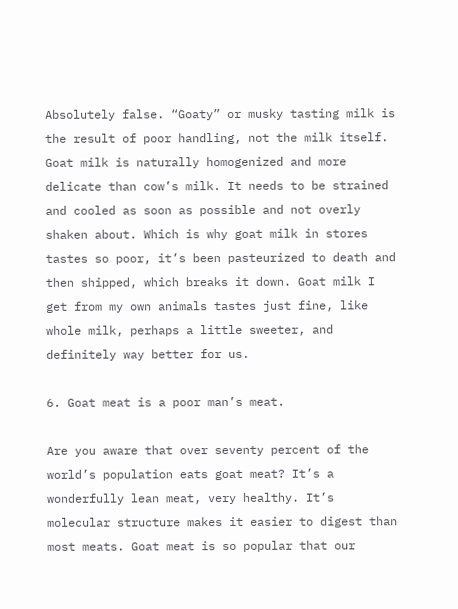Absolutely false. “Goaty” or musky tasting milk is the result of poor handling, not the milk itself. Goat milk is naturally homogenized and more delicate than cow’s milk. It needs to be strained and cooled as soon as possible and not overly shaken about. Which is why goat milk in stores tastes so poor, it’s been pasteurized to death and then shipped, which breaks it down. Goat milk I get from my own animals tastes just fine, like whole milk, perhaps a little sweeter, and definitely way better for us.

6. Goat meat is a poor man’s meat.

Are you aware that over seventy percent of the world’s population eats goat meat? It’s a wonderfully lean meat, very healthy. It’s molecular structure makes it easier to digest than most meats. Goat meat is so popular that our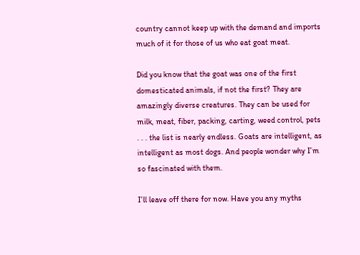country cannot keep up with the demand and imports much of it for those of us who eat goat meat.

Did you know that the goat was one of the first domesticated animals, if not the first? They are amazingly diverse creatures. They can be used for milk, meat, fiber, packing, carting, weed control, pets . . . the list is nearly endless. Goats are intelligent, as intelligent as most dogs. And people wonder why I’m so fascinated with them.

I’ll leave off there for now. Have you any myths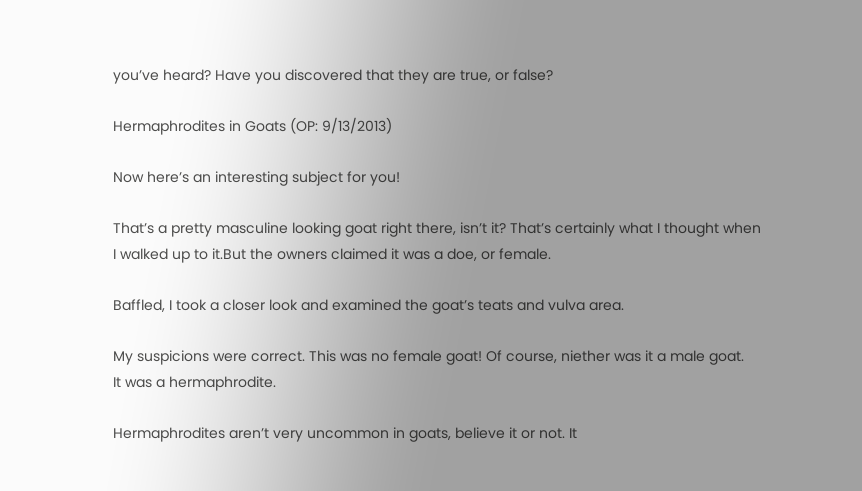you’ve heard? Have you discovered that they are true, or false?

Hermaphrodites in Goats (OP: 9/13/2013)

Now here’s an interesting subject for you!

That’s a pretty masculine looking goat right there, isn’t it? That’s certainly what I thought when I walked up to it.But the owners claimed it was a doe, or female.

Baffled, I took a closer look and examined the goat’s teats and vulva area.

My suspicions were correct. This was no female goat! Of course, niether was it a male goat.
It was a hermaphrodite.

Hermaphrodites aren’t very uncommon in goats, believe it or not. It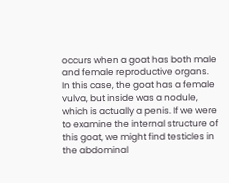occurs when a goat has both male and female reproductive organs. In this case, the goat has a female vulva, but inside was a nodule, which is actually a penis. If we were to examine the internal structure of this goat, we might find testicles in the abdominal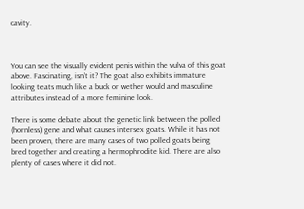cavity.



You can see the visually evident penis within the vulva of this goat above. Fascinating, isn’t it? The goat also exhibits immature looking teats much like a buck or wether would and masculine attributes instead of a more feminine look.

There is some debate about the genetic link between the polled (hornless) gene and what causes intersex goats. While it has not been proven, there are many cases of two polled goats being bred together and creating a hermophrodite kid. There are also plenty of cases where it did not.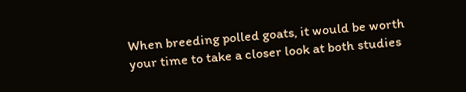When breeding polled goats, it would be worth your time to take a closer look at both studies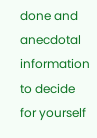done and anecdotal information to decide for yourself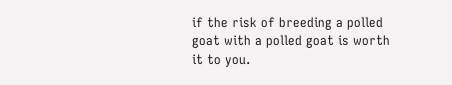if the risk of breeding a polled goat with a polled goat is worth it to you.